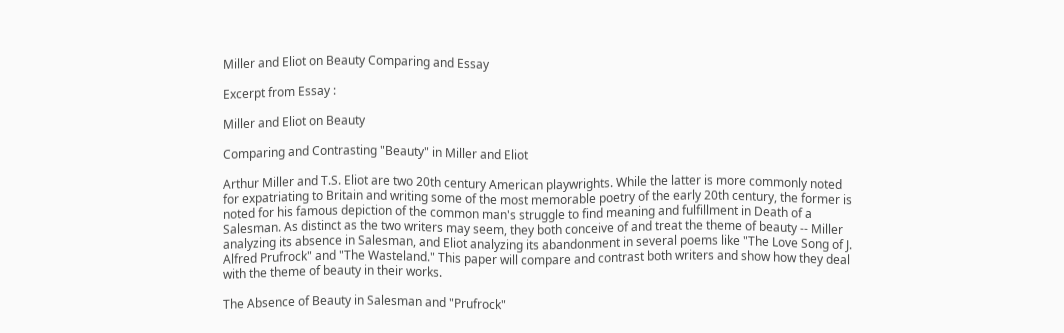Miller and Eliot on Beauty Comparing and Essay

Excerpt from Essay :

Miller and Eliot on Beauty

Comparing and Contrasting "Beauty" in Miller and Eliot

Arthur Miller and T.S. Eliot are two 20th century American playwrights. While the latter is more commonly noted for expatriating to Britain and writing some of the most memorable poetry of the early 20th century, the former is noted for his famous depiction of the common man's struggle to find meaning and fulfillment in Death of a Salesman. As distinct as the two writers may seem, they both conceive of and treat the theme of beauty -- Miller analyzing its absence in Salesman, and Eliot analyzing its abandonment in several poems like "The Love Song of J. Alfred Prufrock" and "The Wasteland." This paper will compare and contrast both writers and show how they deal with the theme of beauty in their works.

The Absence of Beauty in Salesman and "Prufrock"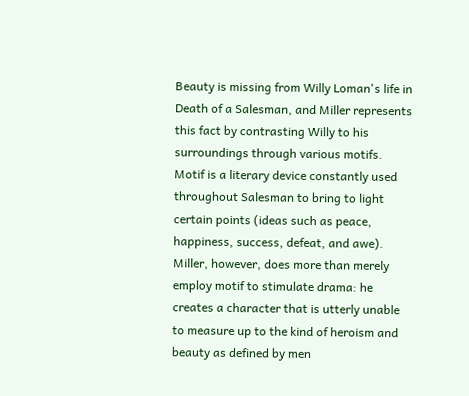Beauty is missing from Willy Loman's life in Death of a Salesman, and Miller represents this fact by contrasting Willy to his surroundings through various motifs. Motif is a literary device constantly used throughout Salesman to bring to light certain points (ideas such as peace, happiness, success, defeat, and awe). Miller, however, does more than merely employ motif to stimulate drama: he creates a character that is utterly unable to measure up to the kind of heroism and beauty as defined by men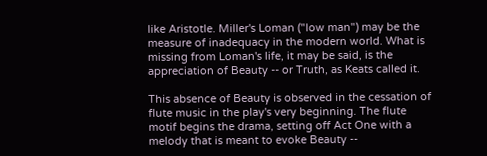like Aristotle. Miller's Loman ("low man") may be the measure of inadequacy in the modern world. What is missing from Loman's life, it may be said, is the appreciation of Beauty -- or Truth, as Keats called it.

This absence of Beauty is observed in the cessation of flute music in the play's very beginning. The flute motif begins the drama, setting off Act One with a melody that is meant to evoke Beauty --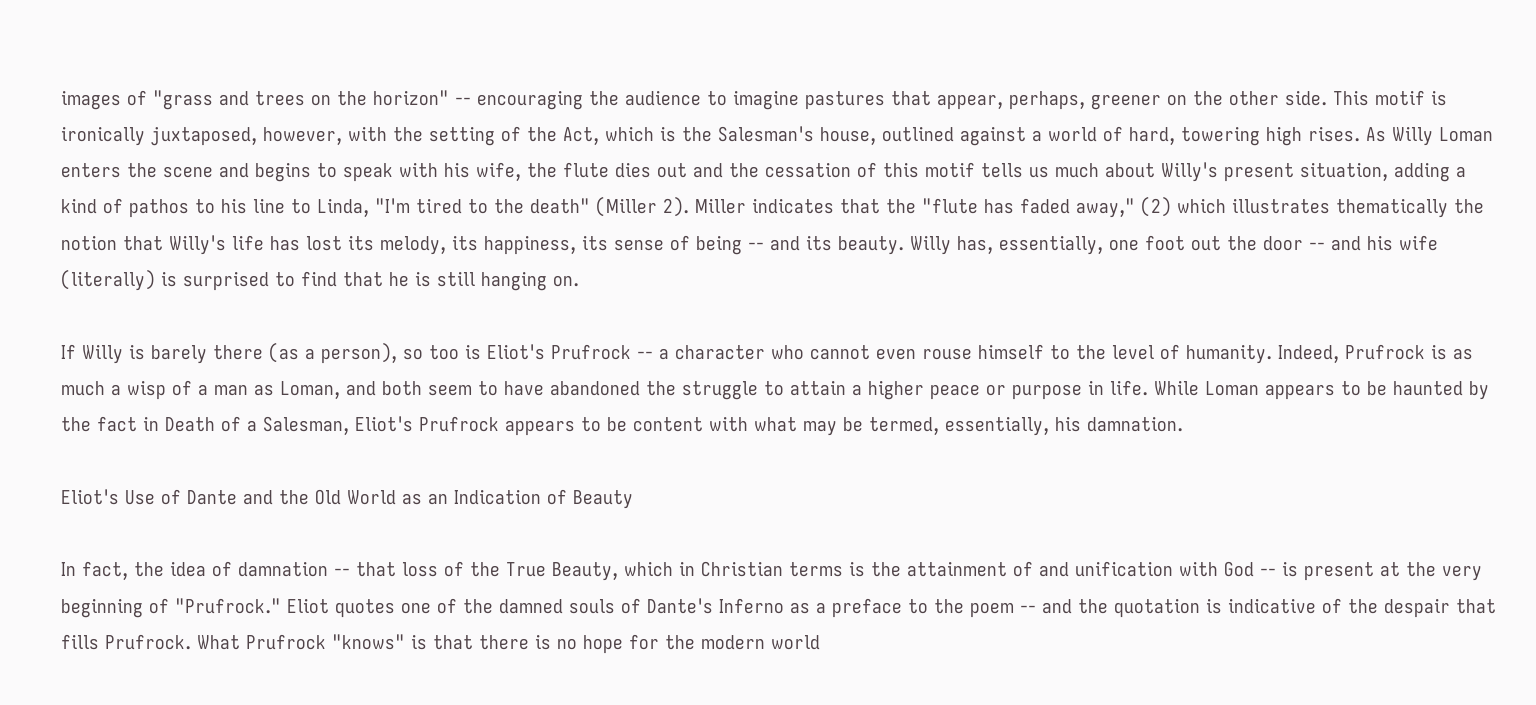images of "grass and trees on the horizon" -- encouraging the audience to imagine pastures that appear, perhaps, greener on the other side. This motif is ironically juxtaposed, however, with the setting of the Act, which is the Salesman's house, outlined against a world of hard, towering high rises. As Willy Loman enters the scene and begins to speak with his wife, the flute dies out and the cessation of this motif tells us much about Willy's present situation, adding a kind of pathos to his line to Linda, "I'm tired to the death" (Miller 2). Miller indicates that the "flute has faded away," (2) which illustrates thematically the notion that Willy's life has lost its melody, its happiness, its sense of being -- and its beauty. Willy has, essentially, one foot out the door -- and his wife (literally) is surprised to find that he is still hanging on.

If Willy is barely there (as a person), so too is Eliot's Prufrock -- a character who cannot even rouse himself to the level of humanity. Indeed, Prufrock is as much a wisp of a man as Loman, and both seem to have abandoned the struggle to attain a higher peace or purpose in life. While Loman appears to be haunted by the fact in Death of a Salesman, Eliot's Prufrock appears to be content with what may be termed, essentially, his damnation.

Eliot's Use of Dante and the Old World as an Indication of Beauty

In fact, the idea of damnation -- that loss of the True Beauty, which in Christian terms is the attainment of and unification with God -- is present at the very beginning of "Prufrock." Eliot quotes one of the damned souls of Dante's Inferno as a preface to the poem -- and the quotation is indicative of the despair that fills Prufrock. What Prufrock "knows" is that there is no hope for the modern world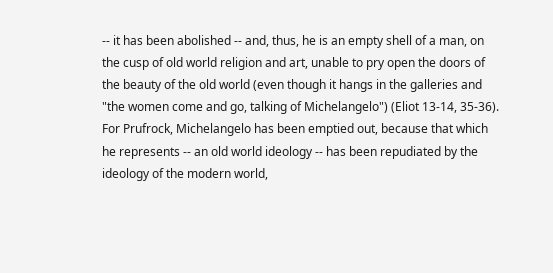-- it has been abolished -- and, thus, he is an empty shell of a man, on the cusp of old world religion and art, unable to pry open the doors of the beauty of the old world (even though it hangs in the galleries and "the women come and go, talking of Michelangelo") (Eliot 13-14, 35-36). For Prufrock, Michelangelo has been emptied out, because that which he represents -- an old world ideology -- has been repudiated by the ideology of the modern world,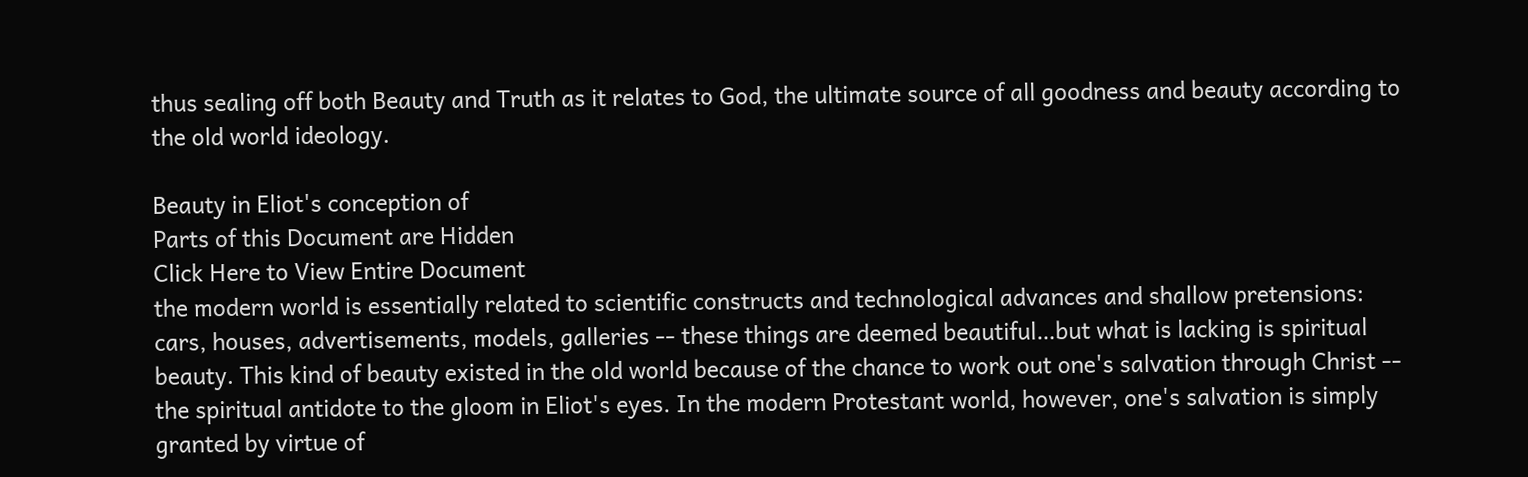thus sealing off both Beauty and Truth as it relates to God, the ultimate source of all goodness and beauty according to the old world ideology.

Beauty in Eliot's conception of
Parts of this Document are Hidden
Click Here to View Entire Document
the modern world is essentially related to scientific constructs and technological advances and shallow pretensions: cars, houses, advertisements, models, galleries -- these things are deemed beautiful…but what is lacking is spiritual beauty. This kind of beauty existed in the old world because of the chance to work out one's salvation through Christ -- the spiritual antidote to the gloom in Eliot's eyes. In the modern Protestant world, however, one's salvation is simply granted by virtue of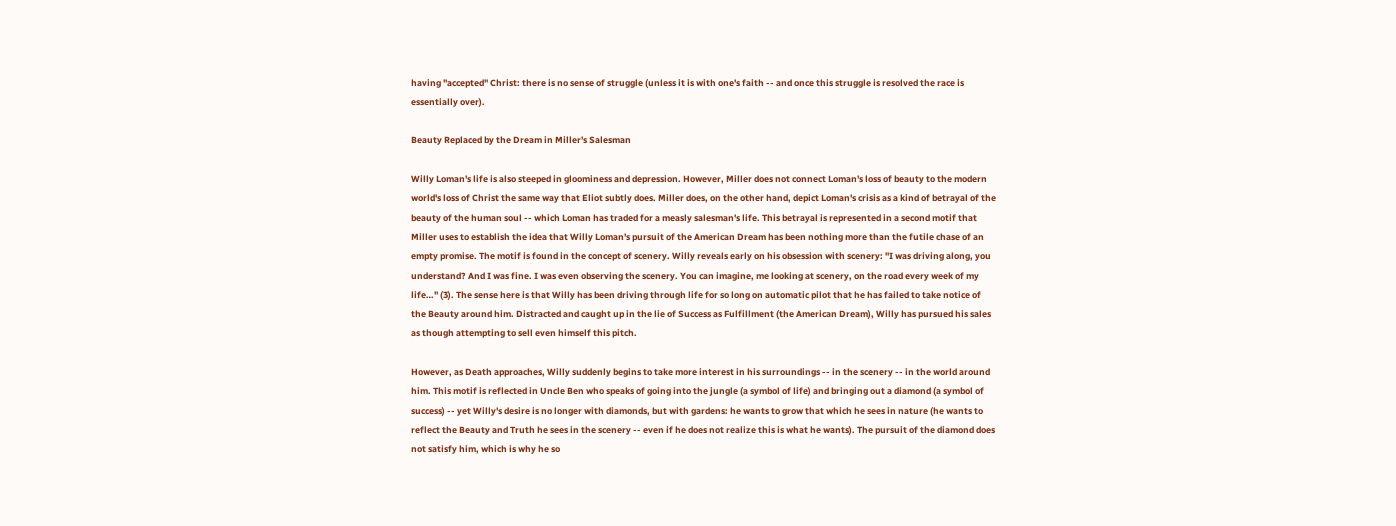having "accepted" Christ: there is no sense of struggle (unless it is with one's faith -- and once this struggle is resolved the race is essentially over).

Beauty Replaced by the Dream in Miller's Salesman

Willy Loman's life is also steeped in gloominess and depression. However, Miller does not connect Loman's loss of beauty to the modern world's loss of Christ the same way that Eliot subtly does. Miller does, on the other hand, depict Loman's crisis as a kind of betrayal of the beauty of the human soul -- which Loman has traded for a measly salesman's life. This betrayal is represented in a second motif that Miller uses to establish the idea that Willy Loman's pursuit of the American Dream has been nothing more than the futile chase of an empty promise. The motif is found in the concept of scenery. Willy reveals early on his obsession with scenery: "I was driving along, you understand? And I was fine. I was even observing the scenery. You can imagine, me looking at scenery, on the road every week of my life…" (3). The sense here is that Willy has been driving through life for so long on automatic pilot that he has failed to take notice of the Beauty around him. Distracted and caught up in the lie of Success as Fulfillment (the American Dream), Willy has pursued his sales as though attempting to sell even himself this pitch.

However, as Death approaches, Willy suddenly begins to take more interest in his surroundings -- in the scenery -- in the world around him. This motif is reflected in Uncle Ben who speaks of going into the jungle (a symbol of life) and bringing out a diamond (a symbol of success) -- yet Willy's desire is no longer with diamonds, but with gardens: he wants to grow that which he sees in nature (he wants to reflect the Beauty and Truth he sees in the scenery -- even if he does not realize this is what he wants). The pursuit of the diamond does not satisfy him, which is why he so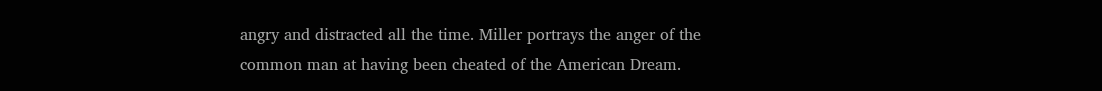angry and distracted all the time. Miller portrays the anger of the common man at having been cheated of the American Dream.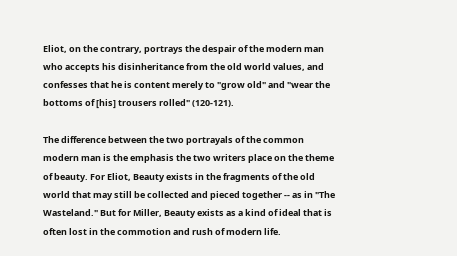Eliot, on the contrary, portrays the despair of the modern man who accepts his disinheritance from the old world values, and confesses that he is content merely to "grow old" and "wear the bottoms of [his] trousers rolled" (120-121).

The difference between the two portrayals of the common modern man is the emphasis the two writers place on the theme of beauty. For Eliot, Beauty exists in the fragments of the old world that may still be collected and pieced together -- as in "The Wasteland." But for Miller, Beauty exists as a kind of ideal that is often lost in the commotion and rush of modern life.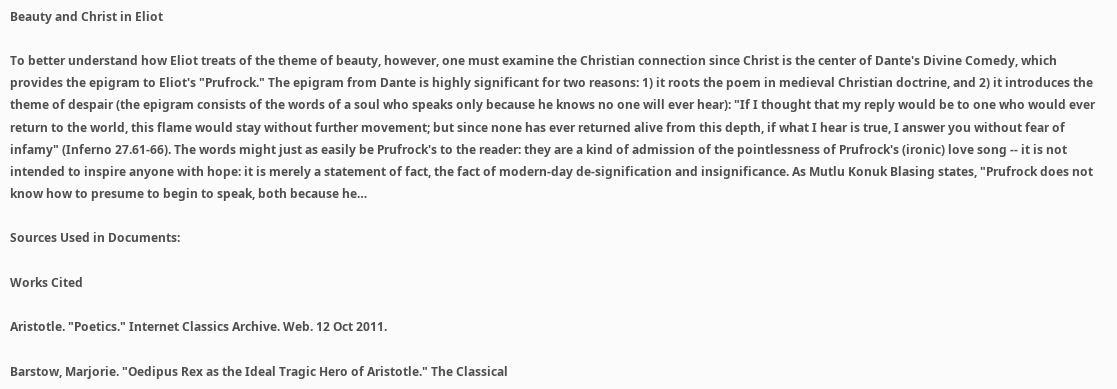Beauty and Christ in Eliot

To better understand how Eliot treats of the theme of beauty, however, one must examine the Christian connection since Christ is the center of Dante's Divine Comedy, which provides the epigram to Eliot's "Prufrock." The epigram from Dante is highly significant for two reasons: 1) it roots the poem in medieval Christian doctrine, and 2) it introduces the theme of despair (the epigram consists of the words of a soul who speaks only because he knows no one will ever hear): "If I thought that my reply would be to one who would ever return to the world, this flame would stay without further movement; but since none has ever returned alive from this depth, if what I hear is true, I answer you without fear of infamy" (Inferno 27.61-66). The words might just as easily be Prufrock's to the reader: they are a kind of admission of the pointlessness of Prufrock's (ironic) love song -- it is not intended to inspire anyone with hope: it is merely a statement of fact, the fact of modern-day de-signification and insignificance. As Mutlu Konuk Blasing states, "Prufrock does not know how to presume to begin to speak, both because he…

Sources Used in Documents:

Works Cited

Aristotle. "Poetics." Internet Classics Archive. Web. 12 Oct 2011.

Barstow, Marjorie. "Oedipus Rex as the Ideal Tragic Hero of Aristotle." The Classical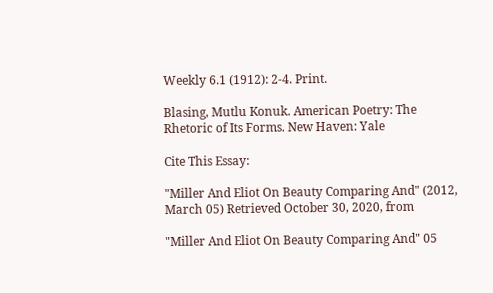Weekly 6.1 (1912): 2-4. Print.

Blasing, Mutlu Konuk. American Poetry: The Rhetoric of Its Forms. New Haven: Yale

Cite This Essay:

"Miller And Eliot On Beauty Comparing And" (2012, March 05) Retrieved October 30, 2020, from

"Miller And Eliot On Beauty Comparing And" 05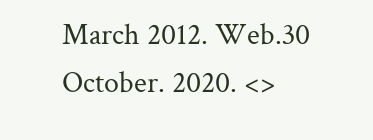March 2012. Web.30 October. 2020. <>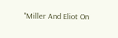"Miller And Eliot On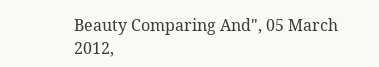Beauty Comparing And", 05 March 2012,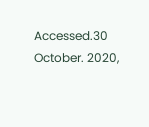Accessed.30 October. 2020,